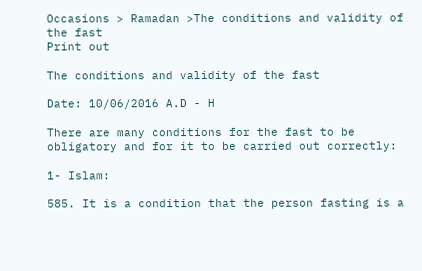Occasions > Ramadan >The conditions and validity of the fast
Print out

The conditions and validity of the fast

Date: 10/06/2016 A.D - H

There are many conditions for the fast to be obligatory and for it to be carried out correctly:

1- Islam:

585. It is a condition that the person fasting is a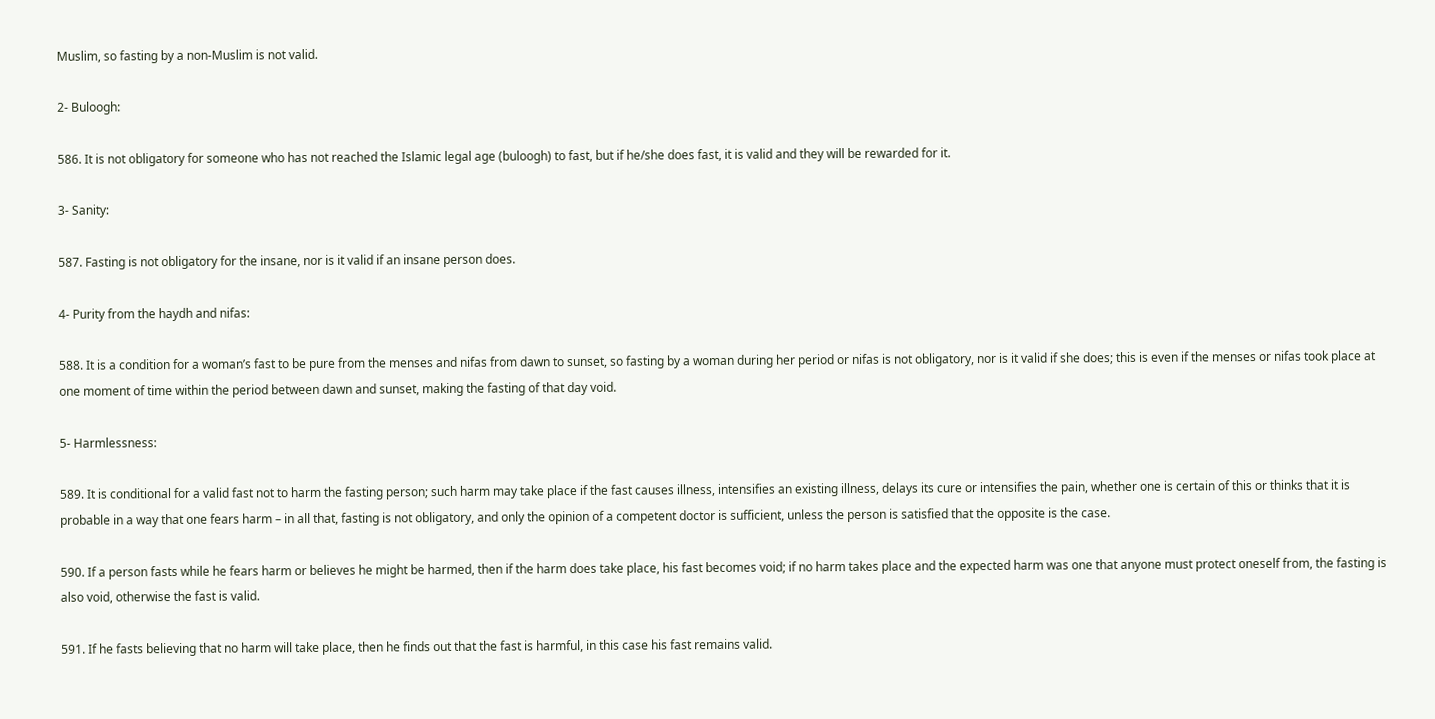Muslim, so fasting by a non-Muslim is not valid.

2- Buloogh:

586. It is not obligatory for someone who has not reached the Islamic legal age (buloogh) to fast, but if he/she does fast, it is valid and they will be rewarded for it.

3- Sanity:

587. Fasting is not obligatory for the insane, nor is it valid if an insane person does.

4- Purity from the haydh and nifas:

588. It is a condition for a woman’s fast to be pure from the menses and nifas from dawn to sunset, so fasting by a woman during her period or nifas is not obligatory, nor is it valid if she does; this is even if the menses or nifas took place at one moment of time within the period between dawn and sunset, making the fasting of that day void.

5- Harmlessness:

589. It is conditional for a valid fast not to harm the fasting person; such harm may take place if the fast causes illness, intensifies an existing illness, delays its cure or intensifies the pain, whether one is certain of this or thinks that it is probable in a way that one fears harm – in all that, fasting is not obligatory, and only the opinion of a competent doctor is sufficient, unless the person is satisfied that the opposite is the case.

590. If a person fasts while he fears harm or believes he might be harmed, then if the harm does take place, his fast becomes void; if no harm takes place and the expected harm was one that anyone must protect oneself from, the fasting is also void, otherwise the fast is valid.

591. If he fasts believing that no harm will take place, then he finds out that the fast is harmful, in this case his fast remains valid.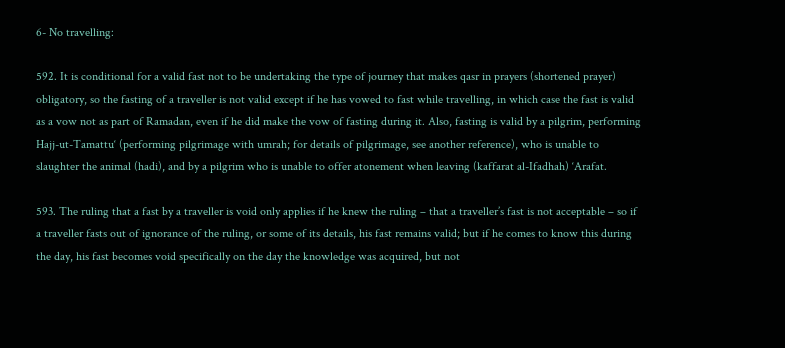6- No travelling:

592. It is conditional for a valid fast not to be undertaking the type of journey that makes qasr in prayers (shortened prayer) obligatory, so the fasting of a traveller is not valid except if he has vowed to fast while travelling, in which case the fast is valid as a vow not as part of Ramadan, even if he did make the vow of fasting during it. Also, fasting is valid by a pilgrim, performing Hajj-ut-Tamattu‘ (performing pilgrimage with umrah; for details of pilgrimage, see another reference), who is unable to slaughter the animal (hadi), and by a pilgrim who is unable to offer atonement when leaving (kaffarat al-Ifadhah) ‘Arafat.

593. The ruling that a fast by a traveller is void only applies if he knew the ruling – that a traveller’s fast is not acceptable – so if a traveller fasts out of ignorance of the ruling, or some of its details, his fast remains valid; but if he comes to know this during the day, his fast becomes void specifically on the day the knowledge was acquired, but not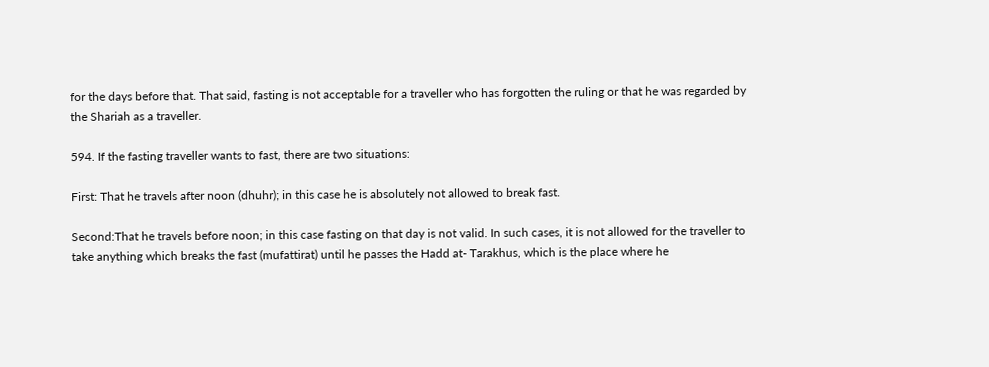for the days before that. That said, fasting is not acceptable for a traveller who has forgotten the ruling or that he was regarded by the Shariah as a traveller.

594. If the fasting traveller wants to fast, there are two situations:

First: That he travels after noon (dhuhr); in this case he is absolutely not allowed to break fast.

Second:That he travels before noon; in this case fasting on that day is not valid. In such cases, it is not allowed for the traveller to take anything which breaks the fast (mufattirat) until he passes the Hadd at- Tarakhus, which is the place where he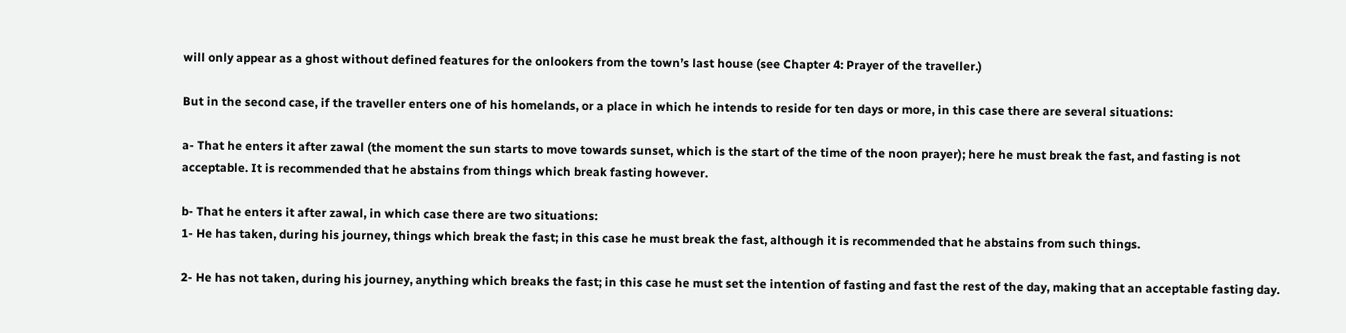will only appear as a ghost without defined features for the onlookers from the town’s last house (see Chapter 4: Prayer of the traveller.)

But in the second case, if the traveller enters one of his homelands, or a place in which he intends to reside for ten days or more, in this case there are several situations:

a- That he enters it after zawal (the moment the sun starts to move towards sunset, which is the start of the time of the noon prayer); here he must break the fast, and fasting is not acceptable. It is recommended that he abstains from things which break fasting however.

b- That he enters it after zawal, in which case there are two situations:
1- He has taken, during his journey, things which break the fast; in this case he must break the fast, although it is recommended that he abstains from such things.

2- He has not taken, during his journey, anything which breaks the fast; in this case he must set the intention of fasting and fast the rest of the day, making that an acceptable fasting day.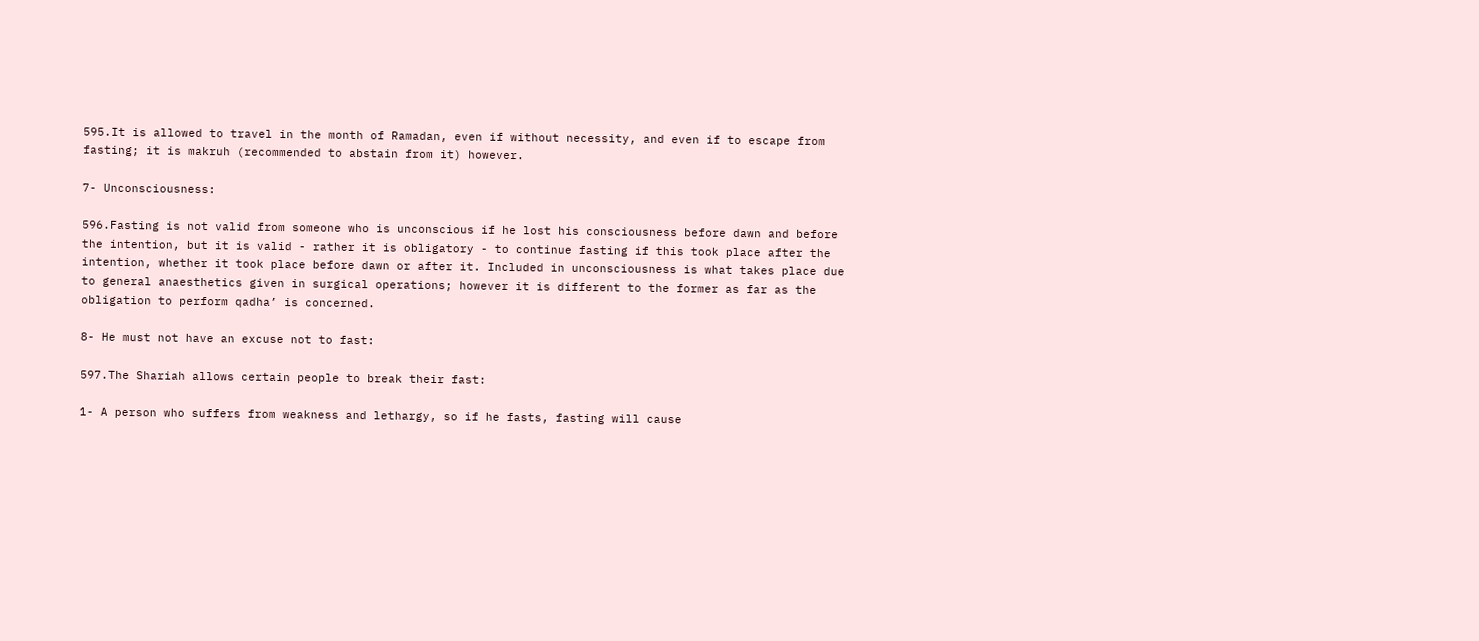595.It is allowed to travel in the month of Ramadan, even if without necessity, and even if to escape from fasting; it is makruh (recommended to abstain from it) however.

7- Unconsciousness:

596.Fasting is not valid from someone who is unconscious if he lost his consciousness before dawn and before the intention, but it is valid - rather it is obligatory - to continue fasting if this took place after the intention, whether it took place before dawn or after it. Included in unconsciousness is what takes place due to general anaesthetics given in surgical operations; however it is different to the former as far as the obligation to perform qadha’ is concerned.

8- He must not have an excuse not to fast:

597.The Shariah allows certain people to break their fast:

1- A person who suffers from weakness and lethargy, so if he fasts, fasting will cause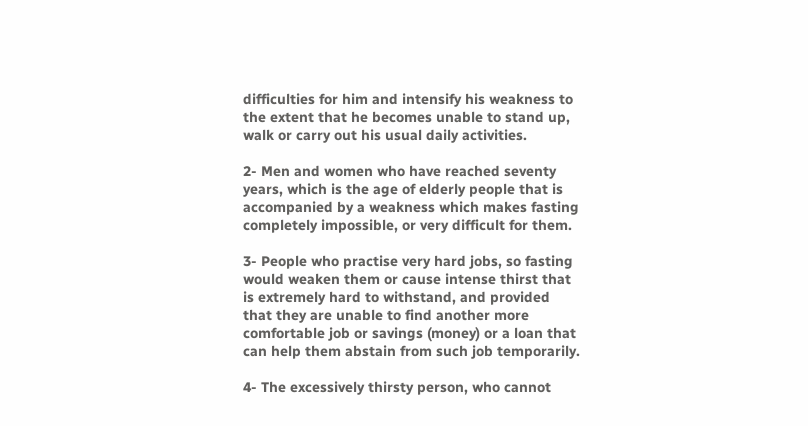difficulties for him and intensify his weakness to the extent that he becomes unable to stand up, walk or carry out his usual daily activities.

2- Men and women who have reached seventy years, which is the age of elderly people that is accompanied by a weakness which makes fasting completely impossible, or very difficult for them.

3- People who practise very hard jobs, so fasting would weaken them or cause intense thirst that is extremely hard to withstand, and provided that they are unable to find another more comfortable job or savings (money) or a loan that can help them abstain from such job temporarily.

4- The excessively thirsty person, who cannot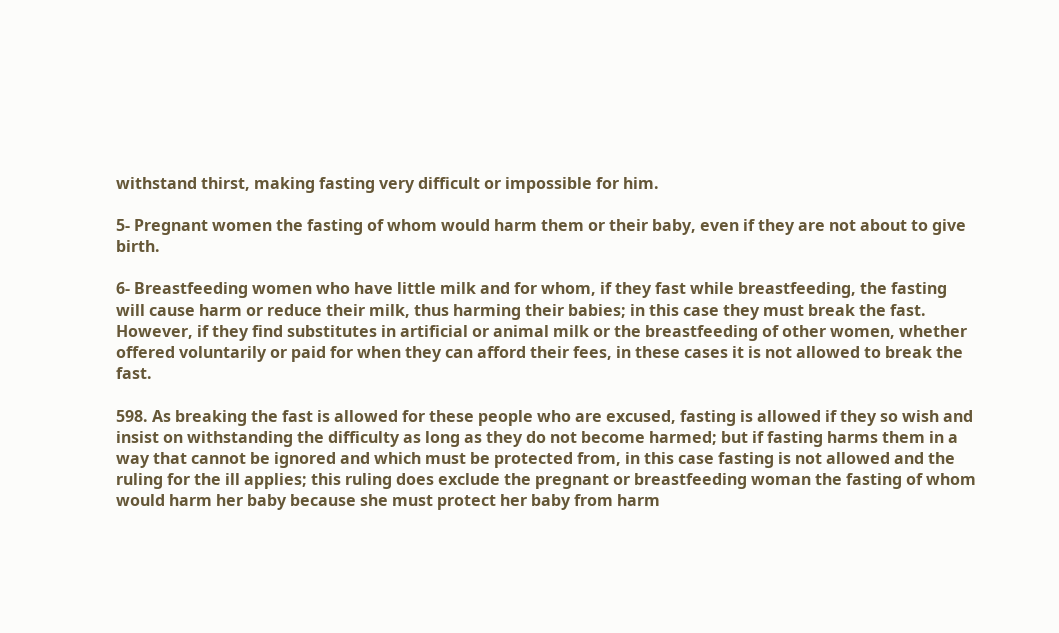withstand thirst, making fasting very difficult or impossible for him.

5- Pregnant women the fasting of whom would harm them or their baby, even if they are not about to give birth.

6- Breastfeeding women who have little milk and for whom, if they fast while breastfeeding, the fasting will cause harm or reduce their milk, thus harming their babies; in this case they must break the fast. However, if they find substitutes in artificial or animal milk or the breastfeeding of other women, whether offered voluntarily or paid for when they can afford their fees, in these cases it is not allowed to break the fast.

598. As breaking the fast is allowed for these people who are excused, fasting is allowed if they so wish and insist on withstanding the difficulty as long as they do not become harmed; but if fasting harms them in a way that cannot be ignored and which must be protected from, in this case fasting is not allowed and the ruling for the ill applies; this ruling does exclude the pregnant or breastfeeding woman the fasting of whom would harm her baby because she must protect her baby from harm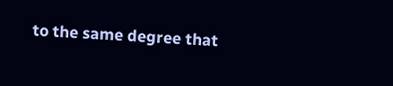to the same degree that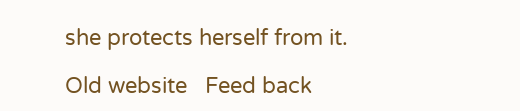she protects herself from it.

Old website   Feed back